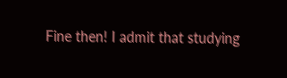Fine then! I admit that studying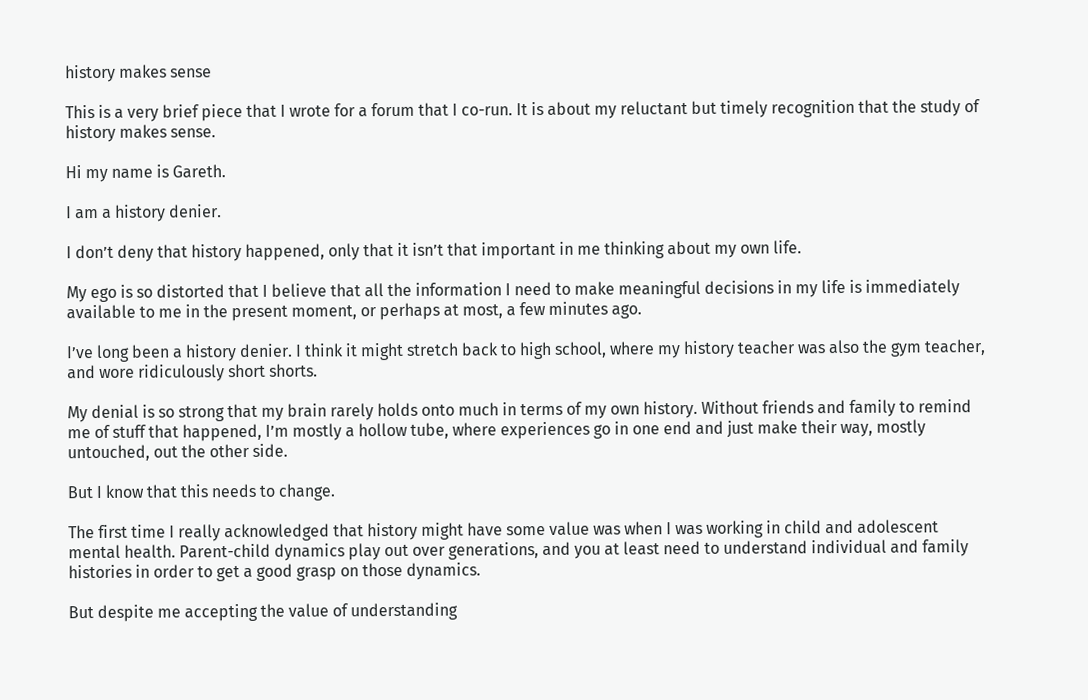history makes sense

This is a very brief piece that I wrote for a forum that I co-run. It is about my reluctant but timely recognition that the study of history makes sense.

Hi my name is Gareth.

I am a history denier.

I don’t deny that history happened, only that it isn’t that important in me thinking about my own life.

My ego is so distorted that I believe that all the information I need to make meaningful decisions in my life is immediately available to me in the present moment, or perhaps at most, a few minutes ago.

I’ve long been a history denier. I think it might stretch back to high school, where my history teacher was also the gym teacher, and wore ridiculously short shorts.

My denial is so strong that my brain rarely holds onto much in terms of my own history. Without friends and family to remind me of stuff that happened, I’m mostly a hollow tube, where experiences go in one end and just make their way, mostly untouched, out the other side.

But I know that this needs to change.

The first time I really acknowledged that history might have some value was when I was working in child and adolescent mental health. Parent-child dynamics play out over generations, and you at least need to understand individual and family histories in order to get a good grasp on those dynamics.

But despite me accepting the value of understanding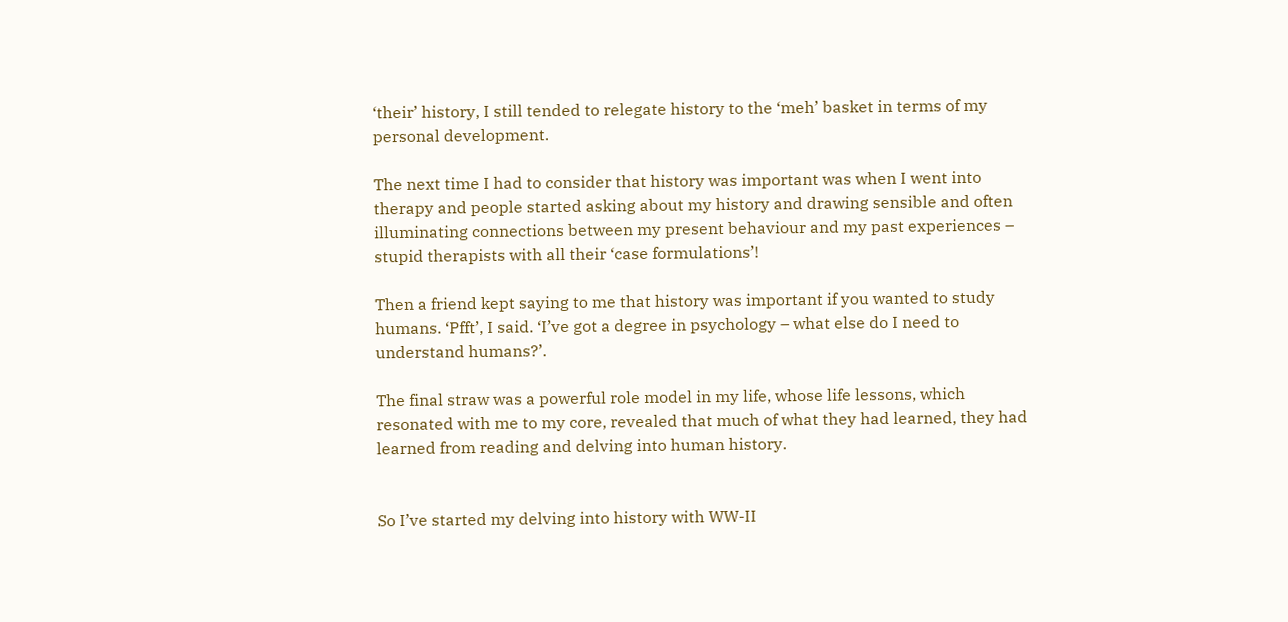‘their’ history, I still tended to relegate history to the ‘meh’ basket in terms of my personal development.

The next time I had to consider that history was important was when I went into therapy and people started asking about my history and drawing sensible and often illuminating connections between my present behaviour and my past experiences – stupid therapists with all their ‘case formulations’!

Then a friend kept saying to me that history was important if you wanted to study humans. ‘Pfft’, I said. ‘I’ve got a degree in psychology – what else do I need to understand humans?’.

The final straw was a powerful role model in my life, whose life lessons, which resonated with me to my core, revealed that much of what they had learned, they had learned from reading and delving into human history.


So I’ve started my delving into history with WW-II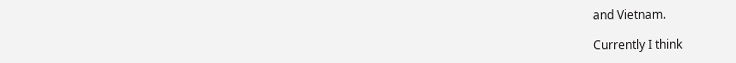and Vietnam.

Currently I think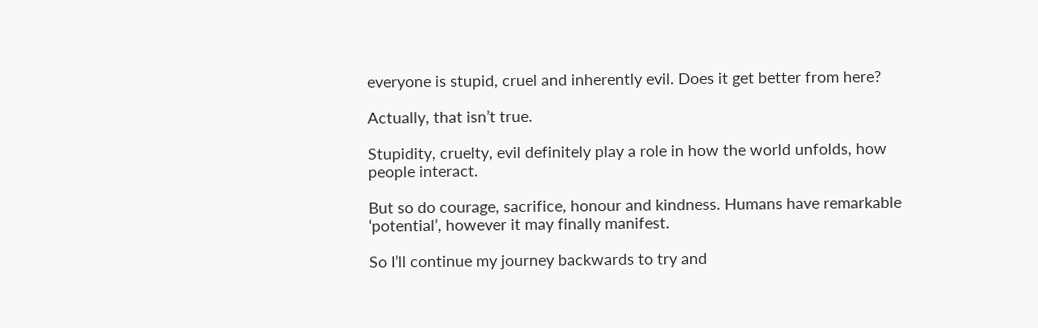everyone is stupid, cruel and inherently evil. Does it get better from here?

Actually, that isn’t true.

Stupidity, cruelty, evil definitely play a role in how the world unfolds, how people interact.

But so do courage, sacrifice, honour and kindness. Humans have remarkable ‘potential’, however it may finally manifest.

So I’ll continue my journey backwards to try and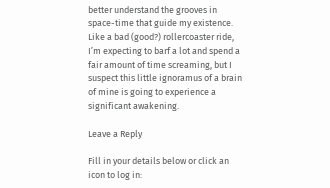better understand the grooves in space-time that guide my existence. Like a bad (good?) rollercoaster ride, I’m expecting to barf a lot and spend a fair amount of time screaming, but I suspect this little ignoramus of a brain of mine is going to experience a significant awakening.

Leave a Reply

Fill in your details below or click an icon to log in: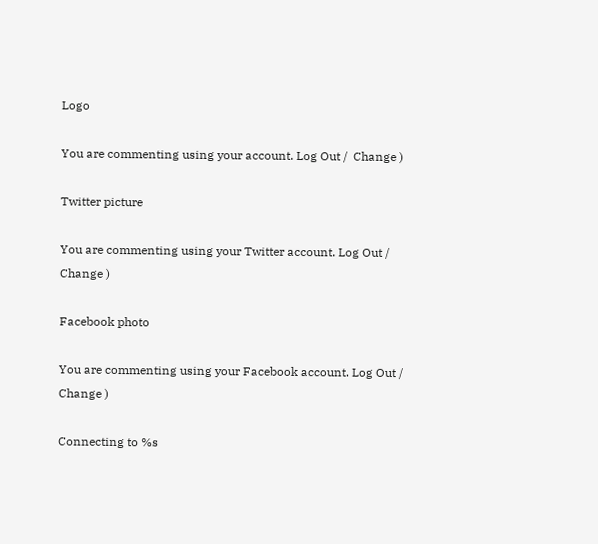Logo

You are commenting using your account. Log Out /  Change )

Twitter picture

You are commenting using your Twitter account. Log Out /  Change )

Facebook photo

You are commenting using your Facebook account. Log Out /  Change )

Connecting to %s